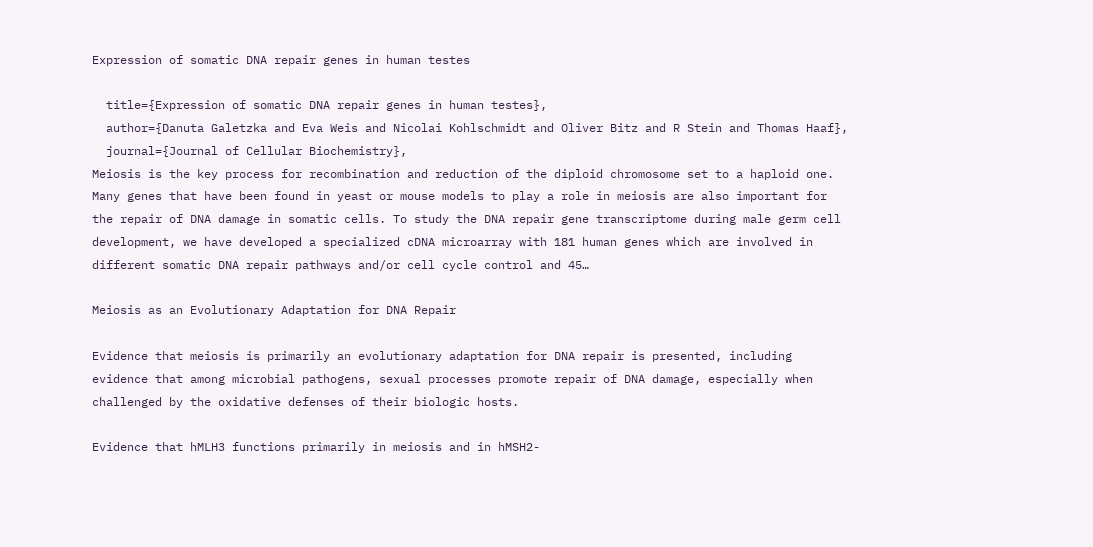Expression of somatic DNA repair genes in human testes

  title={Expression of somatic DNA repair genes in human testes},
  author={Danuta Galetzka and Eva Weis and Nicolai Kohlschmidt and Oliver Bitz and R Stein and Thomas Haaf},
  journal={Journal of Cellular Biochemistry},
Meiosis is the key process for recombination and reduction of the diploid chromosome set to a haploid one. Many genes that have been found in yeast or mouse models to play a role in meiosis are also important for the repair of DNA damage in somatic cells. To study the DNA repair gene transcriptome during male germ cell development, we have developed a specialized cDNA microarray with 181 human genes which are involved in different somatic DNA repair pathways and/or cell cycle control and 45…

Meiosis as an Evolutionary Adaptation for DNA Repair

Evidence that meiosis is primarily an evolutionary adaptation for DNA repair is presented, including evidence that among microbial pathogens, sexual processes promote repair of DNA damage, especially when challenged by the oxidative defenses of their biologic hosts.

Evidence that hMLH3 functions primarily in meiosis and in hMSH2-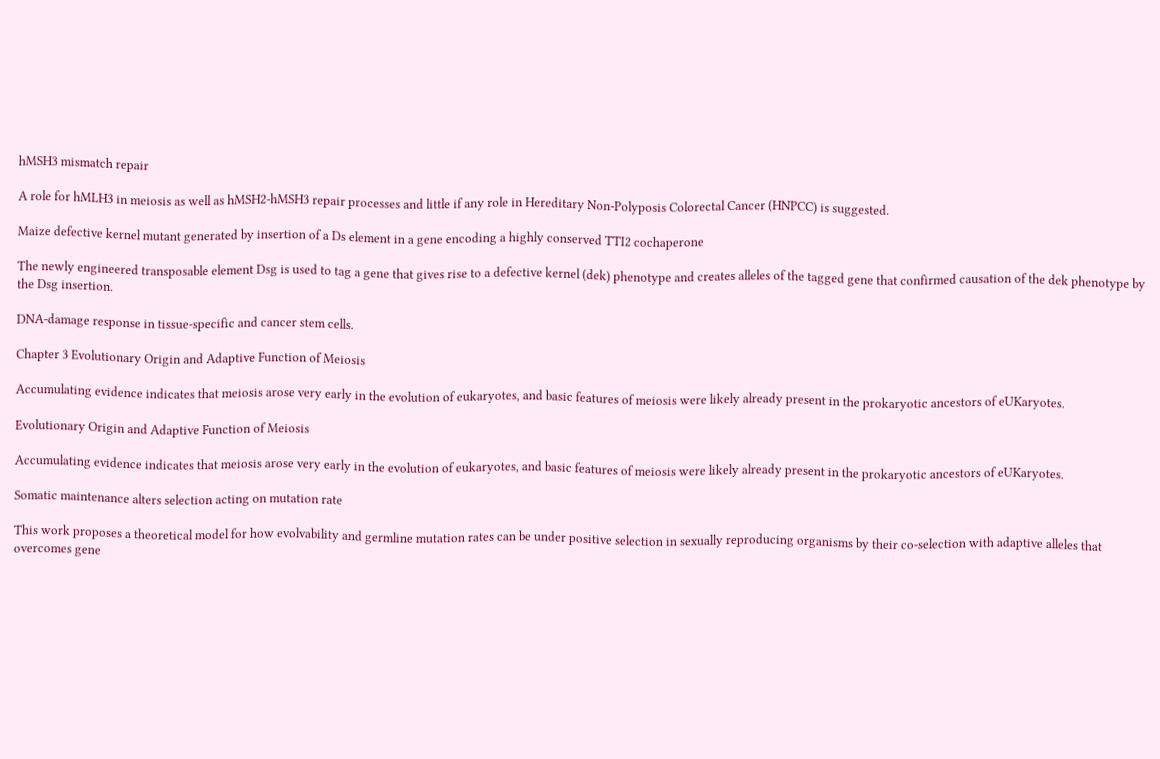hMSH3 mismatch repair

A role for hMLH3 in meiosis as well as hMSH2-hMSH3 repair processes and little if any role in Hereditary Non-Polyposis Colorectal Cancer (HNPCC) is suggested.

Maize defective kernel mutant generated by insertion of a Ds element in a gene encoding a highly conserved TTI2 cochaperone

The newly engineered transposable element Dsg is used to tag a gene that gives rise to a defective kernel (dek) phenotype and creates alleles of the tagged gene that confirmed causation of the dek phenotype by the Dsg insertion.

DNA-damage response in tissue-specific and cancer stem cells.

Chapter 3 Evolutionary Origin and Adaptive Function of Meiosis

Accumulating evidence indicates that meiosis arose very early in the evolution of eukaryotes, and basic features of meiosis were likely already present in the prokaryotic ancestors of eUKaryotes.

Evolutionary Origin and Adaptive Function of Meiosis

Accumulating evidence indicates that meiosis arose very early in the evolution of eukaryotes, and basic features of meiosis were likely already present in the prokaryotic ancestors of eUKaryotes.

Somatic maintenance alters selection acting on mutation rate

This work proposes a theoretical model for how evolvability and germline mutation rates can be under positive selection in sexually reproducing organisms by their co-selection with adaptive alleles that overcomes gene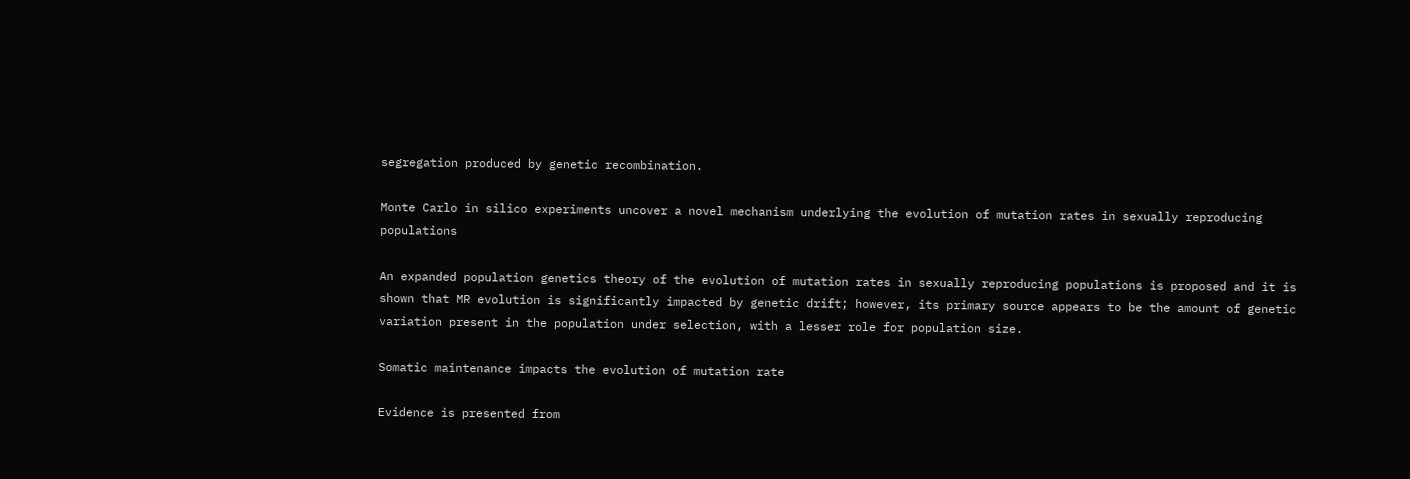segregation produced by genetic recombination.

Monte Carlo in silico experiments uncover a novel mechanism underlying the evolution of mutation rates in sexually reproducing populations

An expanded population genetics theory of the evolution of mutation rates in sexually reproducing populations is proposed and it is shown that MR evolution is significantly impacted by genetic drift; however, its primary source appears to be the amount of genetic variation present in the population under selection, with a lesser role for population size.

Somatic maintenance impacts the evolution of mutation rate

Evidence is presented from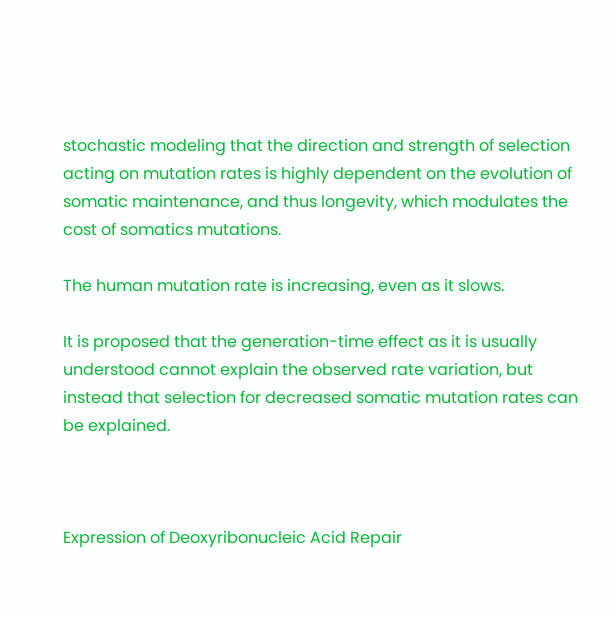stochastic modeling that the direction and strength of selection acting on mutation rates is highly dependent on the evolution of somatic maintenance, and thus longevity, which modulates the cost of somatics mutations.

The human mutation rate is increasing, even as it slows.

It is proposed that the generation-time effect as it is usually understood cannot explain the observed rate variation, but instead that selection for decreased somatic mutation rates can be explained.



Expression of Deoxyribonucleic Acid Repair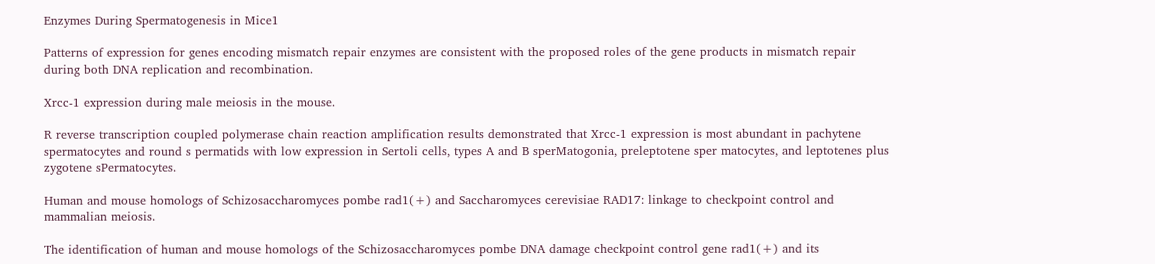Enzymes During Spermatogenesis in Mice1

Patterns of expression for genes encoding mismatch repair enzymes are consistent with the proposed roles of the gene products in mismatch repair during both DNA replication and recombination.

Xrcc-1 expression during male meiosis in the mouse.

R reverse transcription coupled polymerase chain reaction amplification results demonstrated that Xrcc-1 expression is most abundant in pachytene spermatocytes and round s permatids with low expression in Sertoli cells, types A and B sperMatogonia, preleptotene sper matocytes, and leptotenes plus zygotene sPermatocytes.

Human and mouse homologs of Schizosaccharomyces pombe rad1(+) and Saccharomyces cerevisiae RAD17: linkage to checkpoint control and mammalian meiosis.

The identification of human and mouse homologs of the Schizosaccharomyces pombe DNA damage checkpoint control gene rad1(+) and its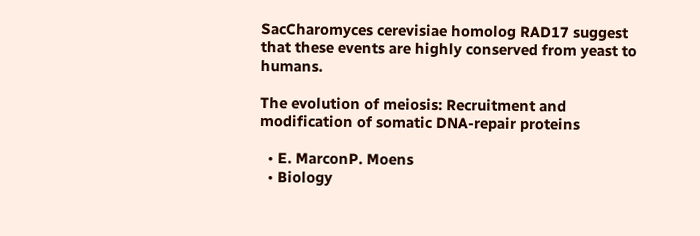SacCharomyces cerevisiae homolog RAD17 suggest that these events are highly conserved from yeast to humans.

The evolution of meiosis: Recruitment and modification of somatic DNA‐repair proteins

  • E. MarconP. Moens
  • Biology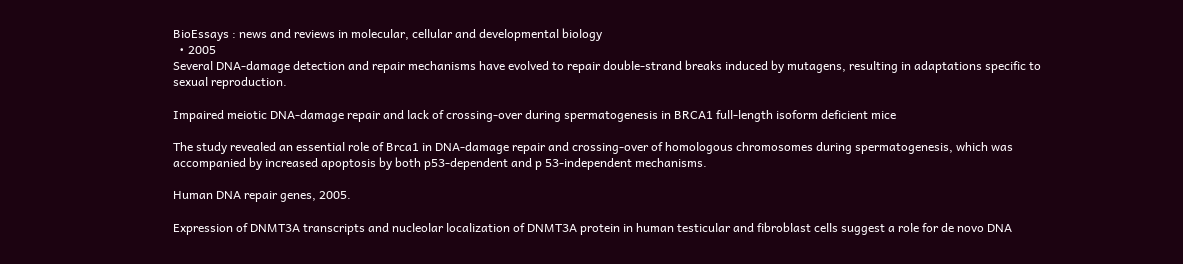BioEssays : news and reviews in molecular, cellular and developmental biology
  • 2005
Several DNA‐damage detection and repair mechanisms have evolved to repair double‐strand breaks induced by mutagens, resulting in adaptations specific to sexual reproduction.

Impaired meiotic DNA-damage repair and lack of crossing-over during spermatogenesis in BRCA1 full-length isoform deficient mice

The study revealed an essential role of Brca1 in DNA-damage repair and crossing-over of homologous chromosomes during spermatogenesis, which was accompanied by increased apoptosis by both p53-dependent and p 53-independent mechanisms.

Human DNA repair genes, 2005.

Expression of DNMT3A transcripts and nucleolar localization of DNMT3A protein in human testicular and fibroblast cells suggest a role for de novo DNA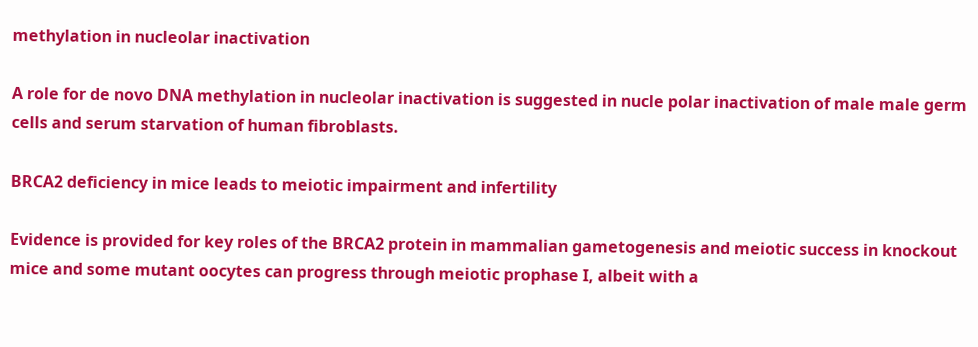methylation in nucleolar inactivation

A role for de novo DNA methylation in nucleolar inactivation is suggested in nucle polar inactivation of male male germ cells and serum starvation of human fibroblasts.

BRCA2 deficiency in mice leads to meiotic impairment and infertility

Evidence is provided for key roles of the BRCA2 protein in mammalian gametogenesis and meiotic success in knockout mice and some mutant oocytes can progress through meiotic prophase I, albeit with a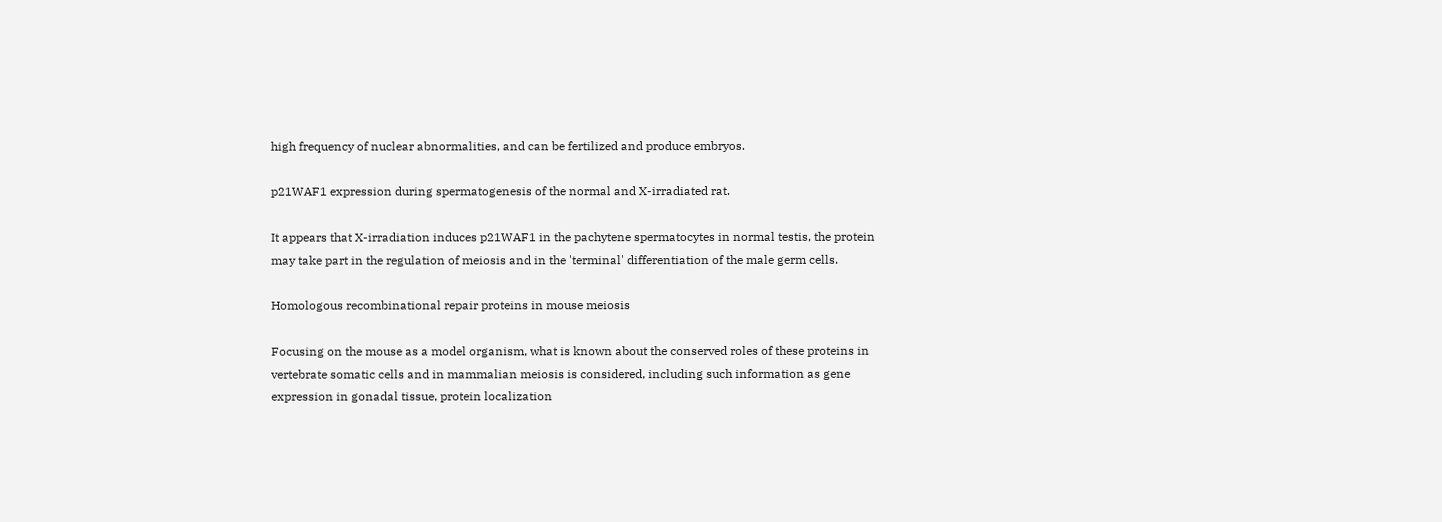high frequency of nuclear abnormalities, and can be fertilized and produce embryos.

p21WAF1 expression during spermatogenesis of the normal and X-irradiated rat.

It appears that X-irradiation induces p21WAF1 in the pachytene spermatocytes in normal testis, the protein may take part in the regulation of meiosis and in the 'terminal' differentiation of the male germ cells.

Homologous recombinational repair proteins in mouse meiosis

Focusing on the mouse as a model organism, what is known about the conserved roles of these proteins in vertebrate somatic cells and in mammalian meiosis is considered, including such information as gene expression in gonadal tissue, protein localization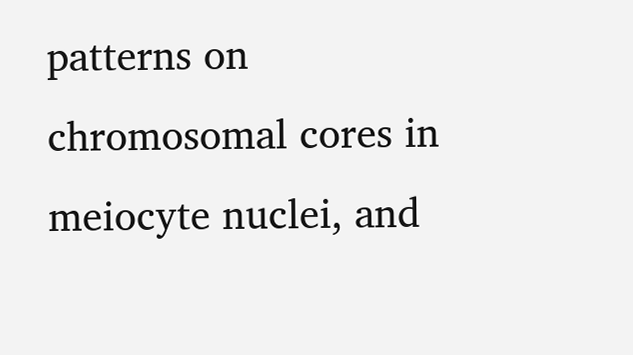patterns on chromosomal cores in meiocyte nuclei, and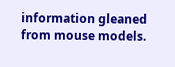information gleaned from mouse models.